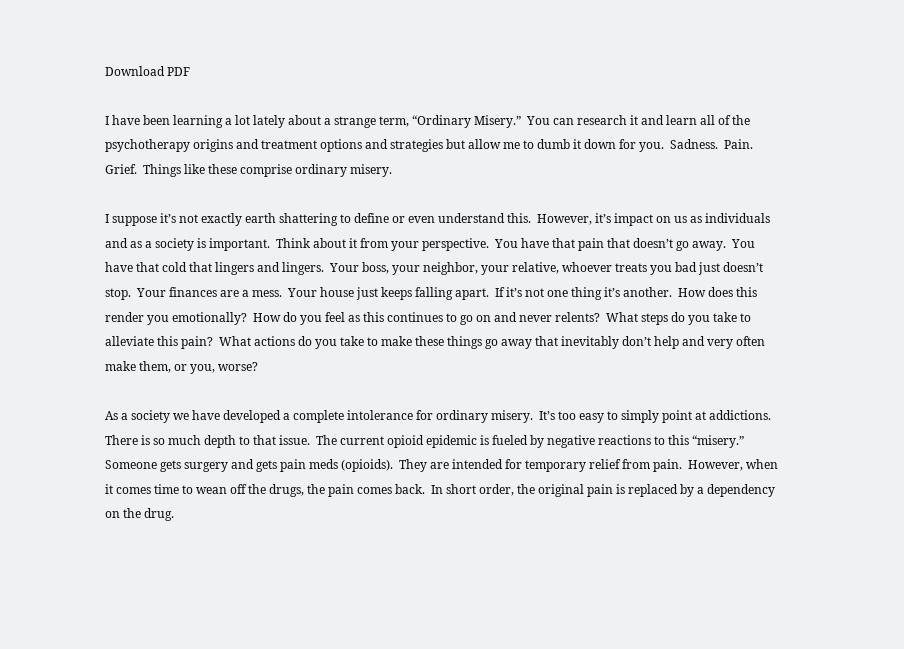Download PDF

I have been learning a lot lately about a strange term, “Ordinary Misery.”  You can research it and learn all of the psychotherapy origins and treatment options and strategies but allow me to dumb it down for you.  Sadness.  Pain.  Grief.  Things like these comprise ordinary misery.

I suppose it’s not exactly earth shattering to define or even understand this.  However, it’s impact on us as individuals and as a society is important.  Think about it from your perspective.  You have that pain that doesn’t go away.  You have that cold that lingers and lingers.  Your boss, your neighbor, your relative, whoever treats you bad just doesn’t stop.  Your finances are a mess.  Your house just keeps falling apart.  If it’s not one thing it’s another.  How does this render you emotionally?  How do you feel as this continues to go on and never relents?  What steps do you take to alleviate this pain?  What actions do you take to make these things go away that inevitably don’t help and very often make them, or you, worse?

As a society we have developed a complete intolerance for ordinary misery.  It’s too easy to simply point at addictions.  There is so much depth to that issue.  The current opioid epidemic is fueled by negative reactions to this “misery.”  Someone gets surgery and gets pain meds (opioids).  They are intended for temporary relief from pain.  However, when it comes time to wean off the drugs, the pain comes back.  In short order, the original pain is replaced by a dependency on the drug.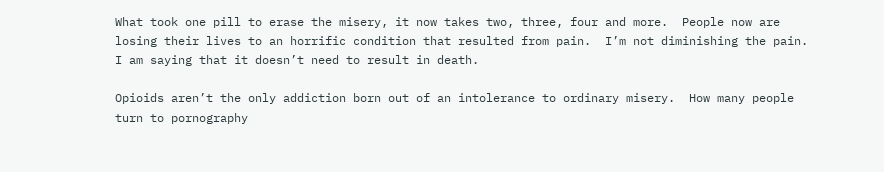What took one pill to erase the misery, it now takes two, three, four and more.  People now are losing their lives to an horrific condition that resulted from pain.  I’m not diminishing the pain.  I am saying that it doesn’t need to result in death.

Opioids aren’t the only addiction born out of an intolerance to ordinary misery.  How many people turn to pornography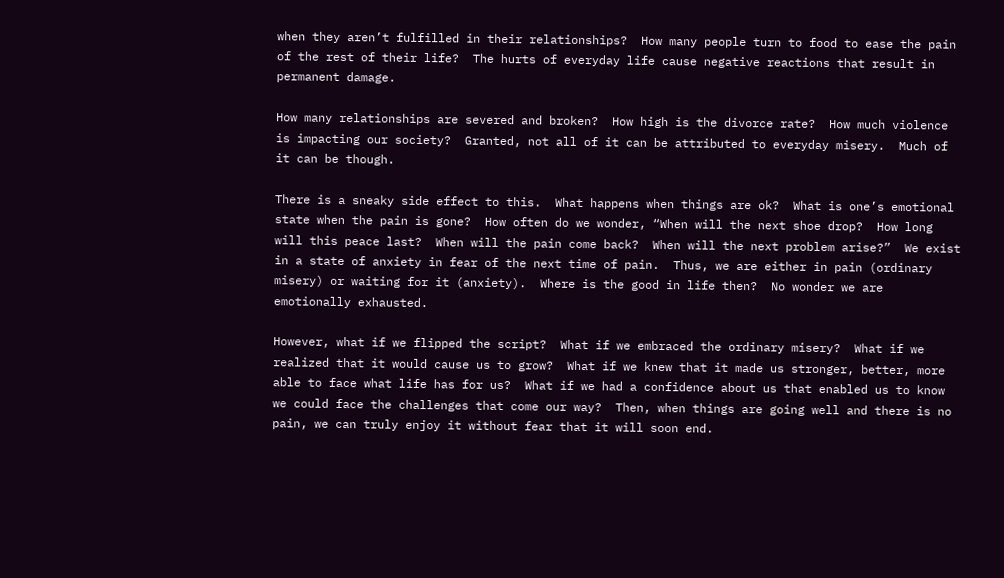when they aren’t fulfilled in their relationships?  How many people turn to food to ease the pain of the rest of their life?  The hurts of everyday life cause negative reactions that result in permanent damage.

How many relationships are severed and broken?  How high is the divorce rate?  How much violence is impacting our society?  Granted, not all of it can be attributed to everyday misery.  Much of it can be though.

There is a sneaky side effect to this.  What happens when things are ok?  What is one’s emotional state when the pain is gone?  How often do we wonder, “When will the next shoe drop?  How long will this peace last?  When will the pain come back?  When will the next problem arise?”  We exist in a state of anxiety in fear of the next time of pain.  Thus, we are either in pain (ordinary misery) or waiting for it (anxiety).  Where is the good in life then?  No wonder we are emotionally exhausted.

However, what if we flipped the script?  What if we embraced the ordinary misery?  What if we realized that it would cause us to grow?  What if we knew that it made us stronger, better, more able to face what life has for us?  What if we had a confidence about us that enabled us to know we could face the challenges that come our way?  Then, when things are going well and there is no pain, we can truly enjoy it without fear that it will soon end.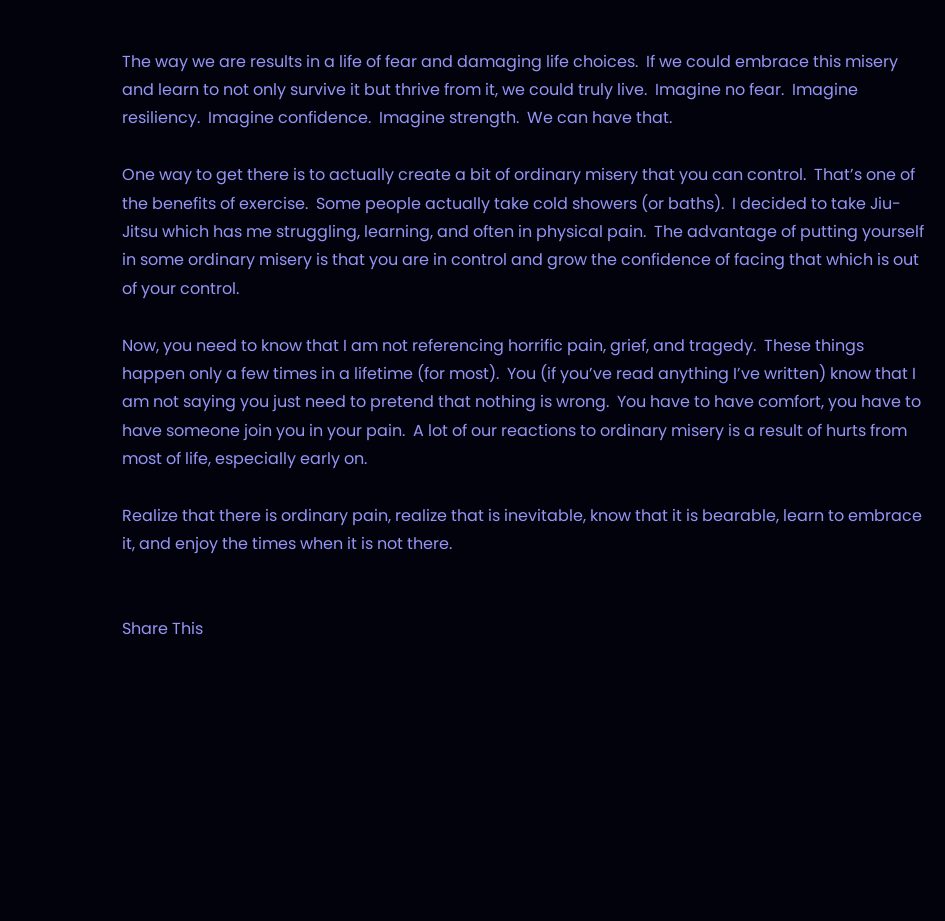The way we are results in a life of fear and damaging life choices.  If we could embrace this misery and learn to not only survive it but thrive from it, we could truly live.  Imagine no fear.  Imagine resiliency.  Imagine confidence.  Imagine strength.  We can have that.

One way to get there is to actually create a bit of ordinary misery that you can control.  That’s one of the benefits of exercise.  Some people actually take cold showers (or baths).  I decided to take Jiu-Jitsu which has me struggling, learning, and often in physical pain.  The advantage of putting yourself in some ordinary misery is that you are in control and grow the confidence of facing that which is out of your control.

Now, you need to know that I am not referencing horrific pain, grief, and tragedy.  These things happen only a few times in a lifetime (for most).  You (if you’ve read anything I’ve written) know that I am not saying you just need to pretend that nothing is wrong.  You have to have comfort, you have to have someone join you in your pain.  A lot of our reactions to ordinary misery is a result of hurts from most of life, especially early on.

Realize that there is ordinary pain, realize that is inevitable, know that it is bearable, learn to embrace it, and enjoy the times when it is not there.


Share This